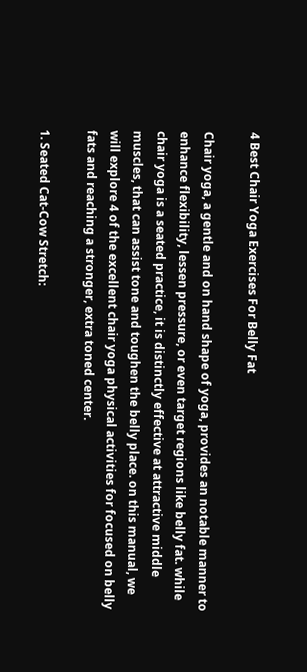4 Best Chair Yoga Exercises For Belly Fat

Chair yoga, a gentle and on hand shape of yoga, provides an notable manner to enhance flexibility, lessen pressure, or even target regions like belly fat. while chair yoga is a seated practice, it is distinctly effective at attractive middle muscles, that can assist tone and toughen the belly place. on this manual, we will explore 4 of the excellent chair yoga physical activities for focused on belly fats and reaching a stronger, extra toned center.

1. Seated Cat-Cow Stretch: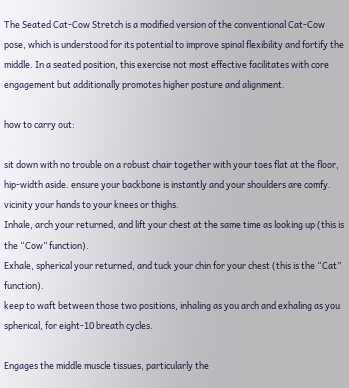The Seated Cat-Cow Stretch is a modified version of the conventional Cat-Cow pose, which is understood for its potential to improve spinal flexibility and fortify the middle. In a seated position, this exercise not most effective facilitates with core engagement but additionally promotes higher posture and alignment.

how to carry out:

sit down with no trouble on a robust chair together with your toes flat at the floor, hip-width aside. ensure your backbone is instantly and your shoulders are comfy.
vicinity your hands to your knees or thighs.
Inhale, arch your returned, and lift your chest at the same time as looking up (this is the “Cow” function).
Exhale, spherical your returned, and tuck your chin for your chest (this is the “Cat” function).
keep to waft between those two positions, inhaling as you arch and exhaling as you spherical, for eight-10 breath cycles.

Engages the middle muscle tissues, particularly the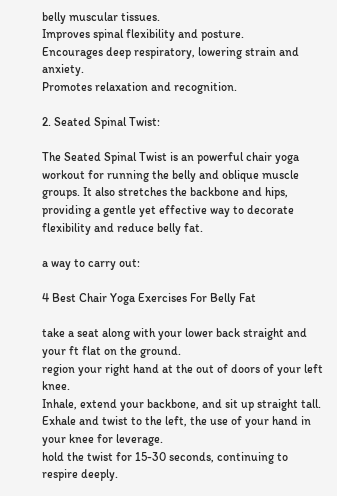belly muscular tissues.
Improves spinal flexibility and posture.
Encourages deep respiratory, lowering strain and anxiety.
Promotes relaxation and recognition.

2. Seated Spinal Twist:

The Seated Spinal Twist is an powerful chair yoga workout for running the belly and oblique muscle groups. It also stretches the backbone and hips, providing a gentle yet effective way to decorate flexibility and reduce belly fat.

a way to carry out:

4 Best Chair Yoga Exercises For Belly Fat

take a seat along with your lower back straight and your ft flat on the ground.
region your right hand at the out of doors of your left knee.
Inhale, extend your backbone, and sit up straight tall.
Exhale and twist to the left, the use of your hand in your knee for leverage.
hold the twist for 15-30 seconds, continuing to respire deeply.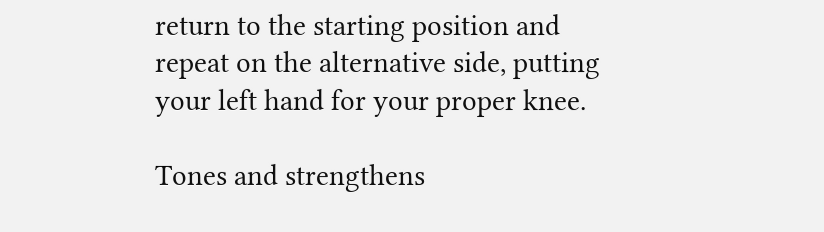return to the starting position and repeat on the alternative side, putting your left hand for your proper knee.

Tones and strengthens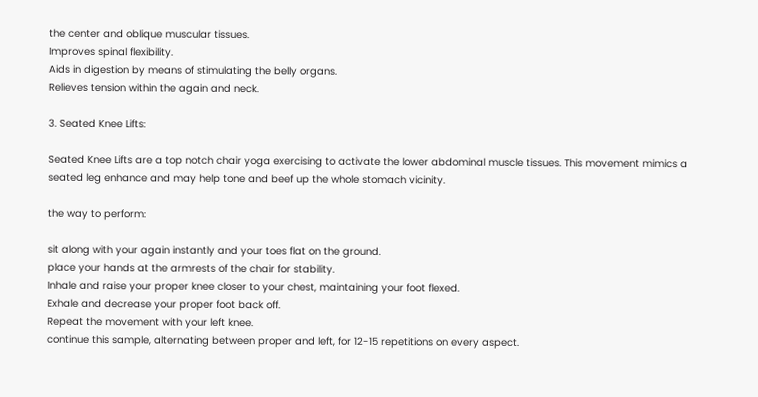the center and oblique muscular tissues.
Improves spinal flexibility.
Aids in digestion by means of stimulating the belly organs.
Relieves tension within the again and neck.

3. Seated Knee Lifts:

Seated Knee Lifts are a top notch chair yoga exercising to activate the lower abdominal muscle tissues. This movement mimics a seated leg enhance and may help tone and beef up the whole stomach vicinity.

the way to perform:

sit along with your again instantly and your toes flat on the ground.
place your hands at the armrests of the chair for stability.
Inhale and raise your proper knee closer to your chest, maintaining your foot flexed.
Exhale and decrease your proper foot back off.
Repeat the movement with your left knee.
continue this sample, alternating between proper and left, for 12-15 repetitions on every aspect.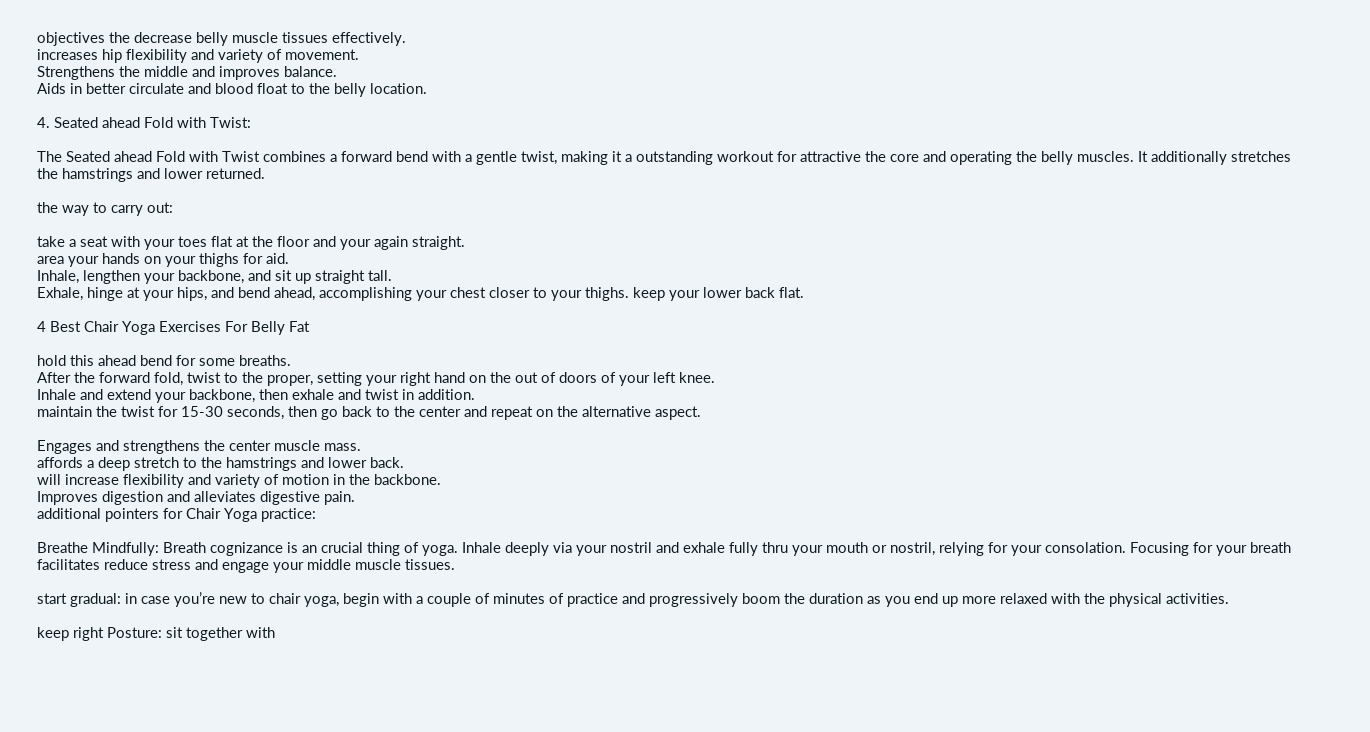objectives the decrease belly muscle tissues effectively.
increases hip flexibility and variety of movement.
Strengthens the middle and improves balance.
Aids in better circulate and blood float to the belly location.

4. Seated ahead Fold with Twist:

The Seated ahead Fold with Twist combines a forward bend with a gentle twist, making it a outstanding workout for attractive the core and operating the belly muscles. It additionally stretches the hamstrings and lower returned.

the way to carry out:

take a seat with your toes flat at the floor and your again straight.
area your hands on your thighs for aid.
Inhale, lengthen your backbone, and sit up straight tall.
Exhale, hinge at your hips, and bend ahead, accomplishing your chest closer to your thighs. keep your lower back flat.

4 Best Chair Yoga Exercises For Belly Fat

hold this ahead bend for some breaths.
After the forward fold, twist to the proper, setting your right hand on the out of doors of your left knee.
Inhale and extend your backbone, then exhale and twist in addition.
maintain the twist for 15-30 seconds, then go back to the center and repeat on the alternative aspect.

Engages and strengthens the center muscle mass.
affords a deep stretch to the hamstrings and lower back.
will increase flexibility and variety of motion in the backbone.
Improves digestion and alleviates digestive pain.
additional pointers for Chair Yoga practice:

Breathe Mindfully: Breath cognizance is an crucial thing of yoga. Inhale deeply via your nostril and exhale fully thru your mouth or nostril, relying for your consolation. Focusing for your breath facilitates reduce stress and engage your middle muscle tissues.

start gradual: in case you’re new to chair yoga, begin with a couple of minutes of practice and progressively boom the duration as you end up more relaxed with the physical activities.

keep right Posture: sit together with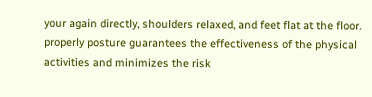your again directly, shoulders relaxed, and feet flat at the floor. properly posture guarantees the effectiveness of the physical activities and minimizes the risk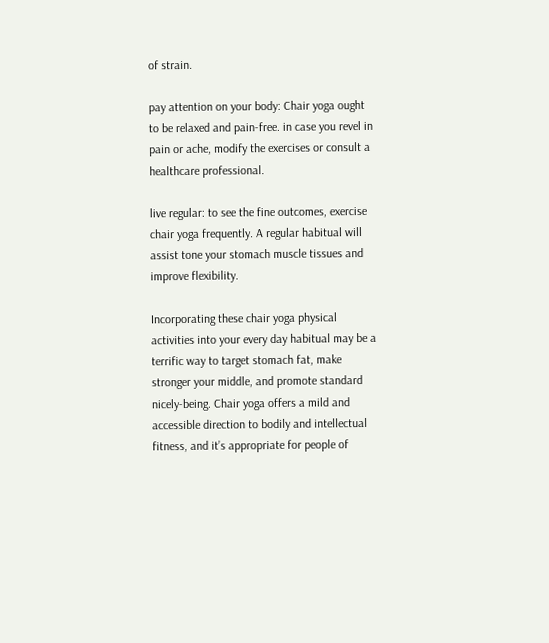of strain.

pay attention on your body: Chair yoga ought to be relaxed and pain-free. in case you revel in pain or ache, modify the exercises or consult a healthcare professional.

live regular: to see the fine outcomes, exercise chair yoga frequently. A regular habitual will assist tone your stomach muscle tissues and improve flexibility.

Incorporating these chair yoga physical activities into your every day habitual may be a terrific way to target stomach fat, make stronger your middle, and promote standard nicely-being. Chair yoga offers a mild and accessible direction to bodily and intellectual fitness, and it’s appropriate for people of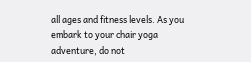all ages and fitness levels. As you embark to your chair yoga adventure, do not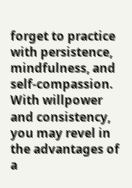forget to practice with persistence, mindfulness, and self-compassion. With willpower and consistency, you may revel in the advantages of a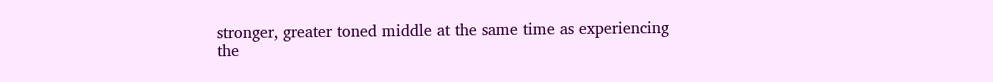stronger, greater toned middle at the same time as experiencing the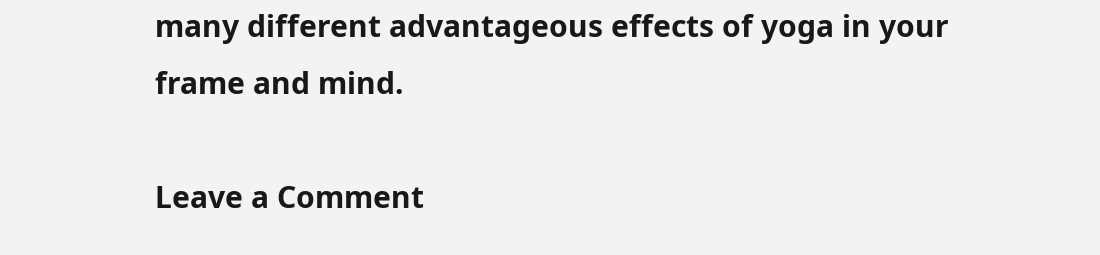many different advantageous effects of yoga in your frame and mind.

Leave a Comment